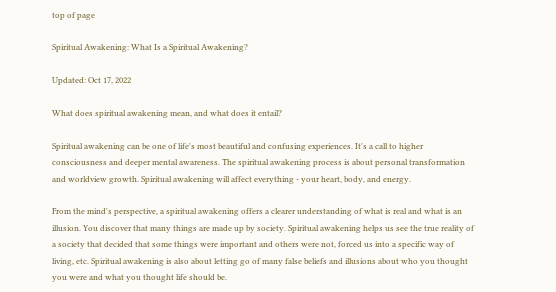top of page

Spiritual Awakening: What Is a Spiritual Awakening?

Updated: Oct 17, 2022

What does spiritual awakening mean, and what does it entail?

Spiritual awakening can be one of life's most beautiful and confusing experiences. It's a call to higher consciousness and deeper mental awareness. The spiritual awakening process is about personal transformation and worldview growth. Spiritual awakening will affect everything - your heart, body, and energy.

From the mind's perspective, a spiritual awakening offers a clearer understanding of what is real and what is an illusion. You discover that many things are made up by society. Spiritual awakening helps us see the true reality of a society that decided that some things were important and others were not, forced us into a specific way of living, etc. Spiritual awakening is also about letting go of many false beliefs and illusions about who you thought you were and what you thought life should be.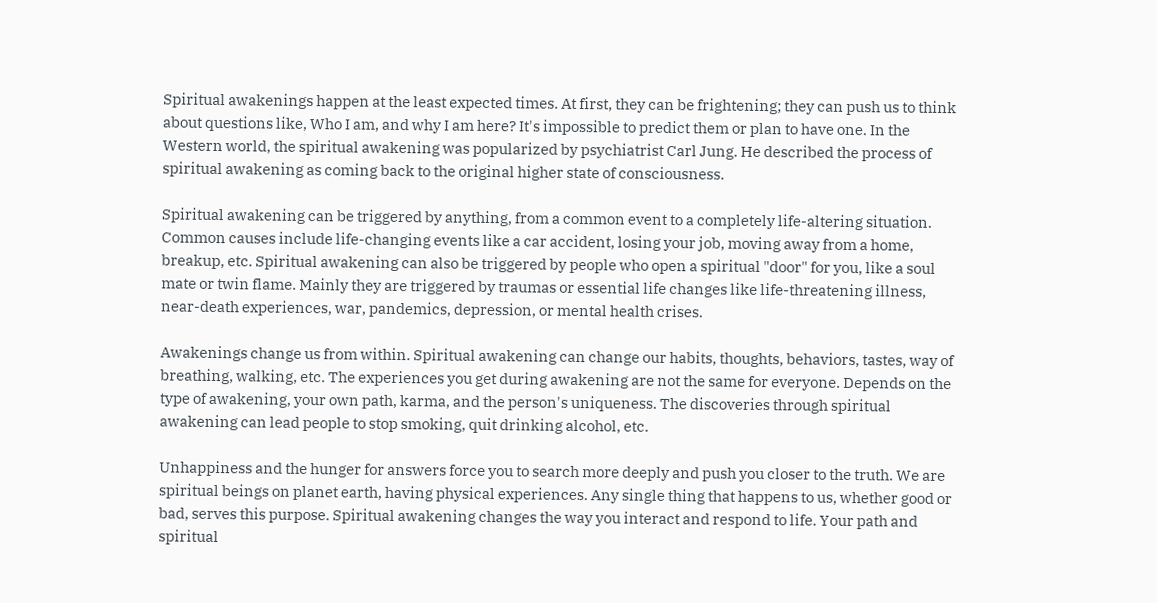Spiritual awakenings happen at the least expected times. At first, they can be frightening; they can push us to think about questions like, Who I am, and why I am here? It's impossible to predict them or plan to have one. In the Western world, the spiritual awakening was popularized by psychiatrist Carl Jung. He described the process of spiritual awakening as coming back to the original higher state of consciousness.

Spiritual awakening can be triggered by anything, from a common event to a completely life-altering situation. Common causes include life-changing events like a car accident, losing your job, moving away from a home, breakup, etc. Spiritual awakening can also be triggered by people who open a spiritual "door" for you, like a soul mate or twin flame. Mainly they are triggered by traumas or essential life changes like life-threatening illness, near-death experiences, war, pandemics, depression, or mental health crises.

Awakenings change us from within. Spiritual awakening can change our habits, thoughts, behaviors, tastes, way of breathing, walking, etc. The experiences you get during awakening are not the same for everyone. Depends on the type of awakening, your own path, karma, and the person's uniqueness. The discoveries through spiritual awakening can lead people to stop smoking, quit drinking alcohol, etc.

Unhappiness and the hunger for answers force you to search more deeply and push you closer to the truth. We are spiritual beings on planet earth, having physical experiences. Any single thing that happens to us, whether good or bad, serves this purpose. Spiritual awakening changes the way you interact and respond to life. Your path and spiritual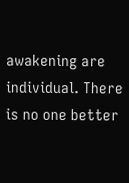awakening are individual. There is no one better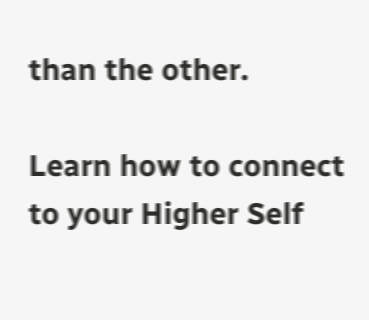than the other.

Learn how to connect to your Higher Self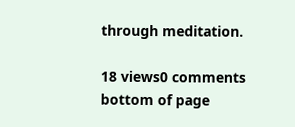through meditation.

18 views0 comments
bottom of page